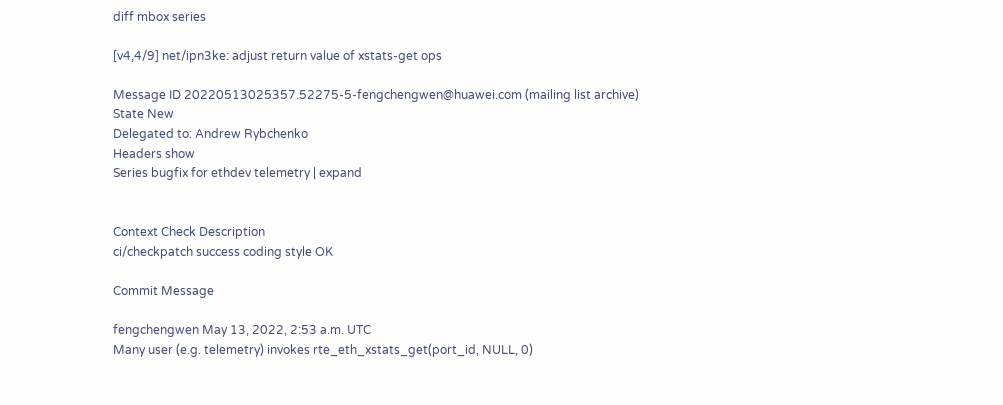diff mbox series

[v4,4/9] net/ipn3ke: adjust return value of xstats-get ops

Message ID 20220513025357.52275-5-fengchengwen@huawei.com (mailing list archive)
State New
Delegated to: Andrew Rybchenko
Headers show
Series bugfix for ethdev telemetry | expand


Context Check Description
ci/checkpatch success coding style OK

Commit Message

fengchengwen May 13, 2022, 2:53 a.m. UTC
Many user (e.g. telemetry) invokes rte_eth_xstats_get(port_id, NULL, 0)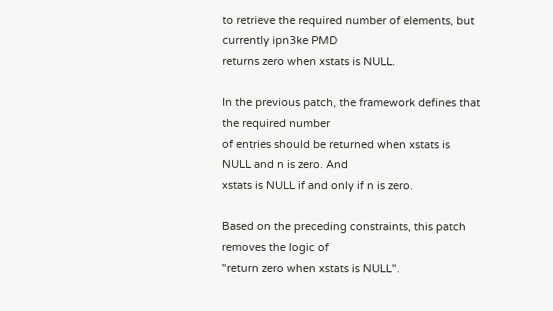to retrieve the required number of elements, but currently ipn3ke PMD
returns zero when xstats is NULL.

In the previous patch, the framework defines that the required number
of entries should be returned when xstats is NULL and n is zero. And
xstats is NULL if and only if n is zero.

Based on the preceding constraints, this patch removes the logic of
"return zero when xstats is NULL".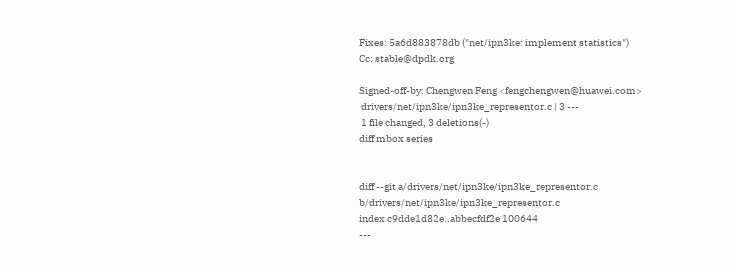Fixes: 5a6d883878db ("net/ipn3ke: implement statistics")
Cc: stable@dpdk.org

Signed-off-by: Chengwen Feng <fengchengwen@huawei.com>
 drivers/net/ipn3ke/ipn3ke_representor.c | 3 ---
 1 file changed, 3 deletions(-)
diff mbox series


diff --git a/drivers/net/ipn3ke/ipn3ke_representor.c b/drivers/net/ipn3ke/ipn3ke_representor.c
index c9dde1d82e..abbecfdf2e 100644
---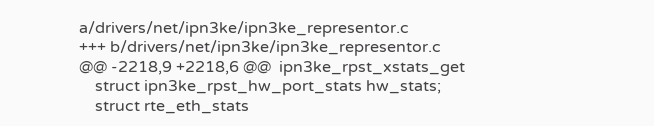a/drivers/net/ipn3ke/ipn3ke_representor.c
+++ b/drivers/net/ipn3ke/ipn3ke_representor.c
@@ -2218,9 +2218,6 @@  ipn3ke_rpst_xstats_get
    struct ipn3ke_rpst_hw_port_stats hw_stats;
    struct rte_eth_stats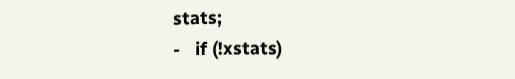stats;
-   if (!xstats)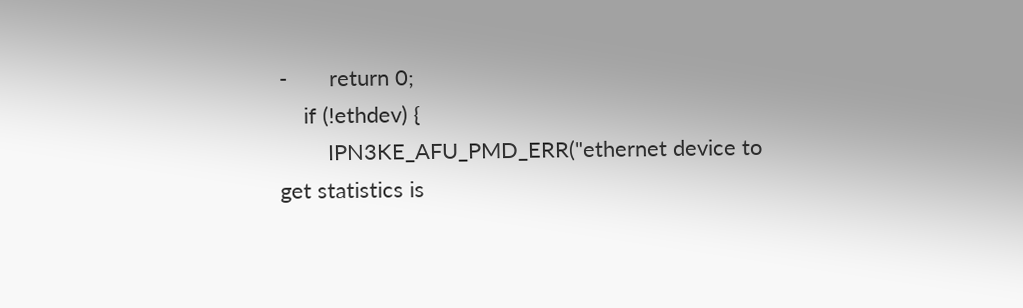-       return 0;
    if (!ethdev) {
        IPN3KE_AFU_PMD_ERR("ethernet device to get statistics is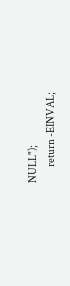NULL");
        return -EINVAL;